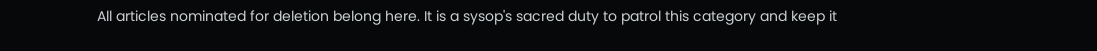All articles nominated for deletion belong here. It is a sysop's sacred duty to patrol this category and keep it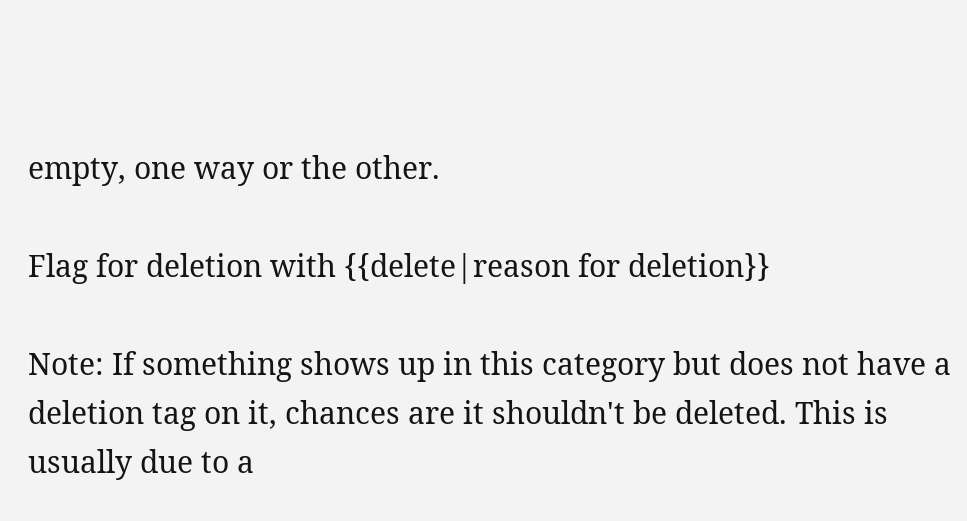empty, one way or the other.

Flag for deletion with {{delete|reason for deletion}}

Note: If something shows up in this category but does not have a deletion tag on it, chances are it shouldn't be deleted. This is usually due to a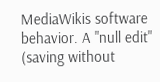MediaWikis software behavior. A "null edit" (saving without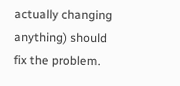actually changing anything) should fix the problem.